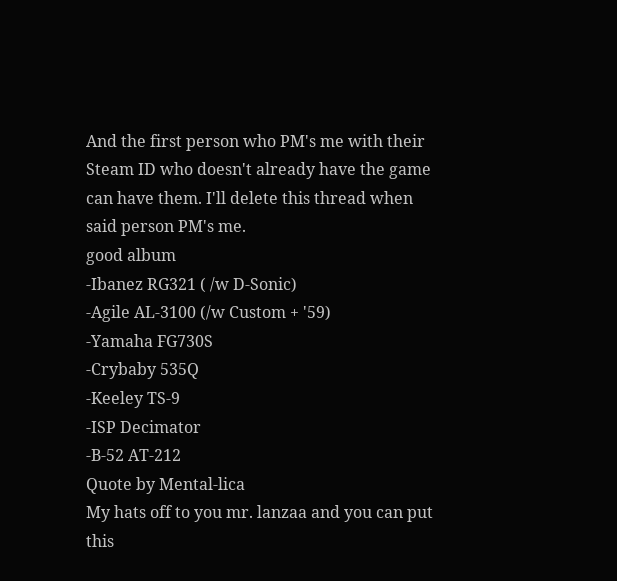And the first person who PM's me with their Steam ID who doesn't already have the game can have them. I'll delete this thread when said person PM's me.
good album
-Ibanez RG321 ( /w D-Sonic)
-Agile AL-3100 (/w Custom + '59)
-Yamaha FG730S
-Crybaby 535Q
-Keeley TS-9
-ISP Decimator
-B-52 AT-212
Quote by Mental-lica
My hats off to you mr. lanzaa and you can put this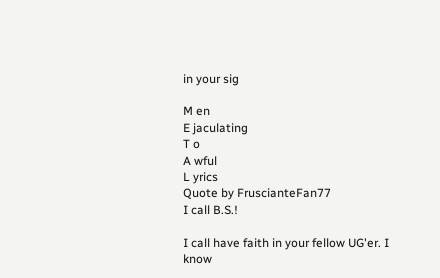in your sig

M en
E jaculating
T o
A wful
L yrics
Quote by FruscianteFan77
I call B.S.!

I call have faith in your fellow UG'er. I know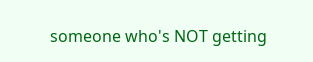someone who's NOT getting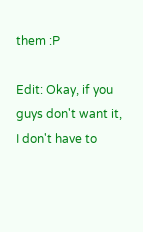them :P

Edit: Okay, if you guys don't want it, I don't have to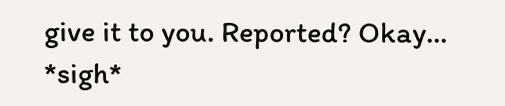give it to you. Reported? Okay... *sigh*